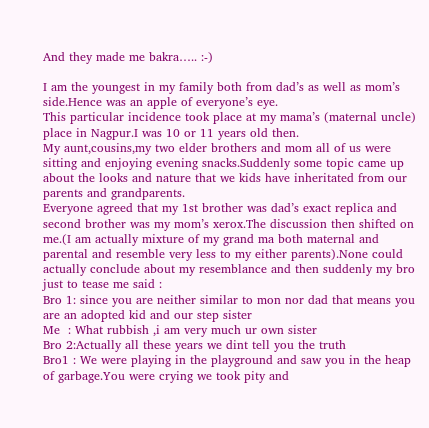And they made me bakra….. :-)

I am the youngest in my family both from dad’s as well as mom’s side.Hence was an apple of everyone’s eye.
This particular incidence took place at my mama’s (maternal uncle) place in Nagpur.I was 10 or 11 years old then.
My aunt,cousins,my two elder brothers and mom all of us were sitting and enjoying evening snacks.Suddenly some topic came up about the looks and nature that we kids have inheritated from our parents and grandparents.
Everyone agreed that my 1st brother was dad’s exact replica and second brother was my mom’s xerox.The discussion then shifted on me.(I am actually mixture of my grand ma both maternal and parental and resemble very less to my either parents).None could actually conclude about my resemblance and then suddenly my bro just to tease me said :
Bro 1: since you are neither similar to mon nor dad that means you are an adopted kid and our step sister
Me  : What rubbish ,i am very much ur own sister
Bro 2:Actually all these years we dint tell you the truth
Bro1 : We were playing in the playground and saw you in the heap of garbage.You were crying we took pity and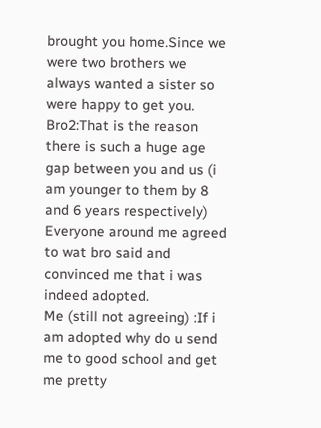brought you home.Since we were two brothers we always wanted a sister so were happy to get you.
Bro2:That is the reason there is such a huge age gap between you and us (i am younger to them by 8 and 6 years respectively)
Everyone around me agreed to wat bro said and convinced me that i was indeed adopted.
Me (still not agreeing) :If i am adopted why do u send me to good school and get me pretty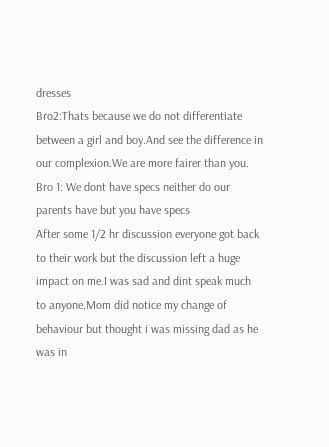dresses
Bro2:Thats because we do not differentiate between a girl and boy.And see the difference in our complexion.We are more fairer than you.
Bro 1: We dont have specs neither do our parents have but you have specs
After some 1/2 hr discussion everyone got back to their work but the discussion left a huge impact on me.I was sad and dint speak much to anyone.Mom did notice my change of behaviour but thought i was missing dad as he was in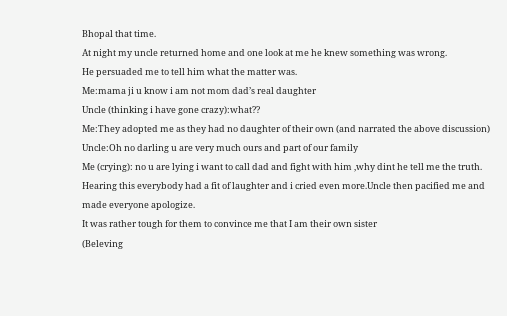Bhopal that time.
At night my uncle returned home and one look at me he knew something was wrong.
He persuaded me to tell him what the matter was.
Me:mama ji u know i am not mom dad’s real daughter
Uncle (thinking i have gone crazy):what??
Me:They adopted me as they had no daughter of their own (and narrated the above discussion)
Uncle:Oh no darling u are very much ours and part of our family
Me (crying): no u are lying i want to call dad and fight with him ,why dint he tell me the truth.
Hearing this everybody had a fit of laughter and i cried even more.Uncle then pacified me and made everyone apologize.
It was rather tough for them to convince me that I am their own sister
(Beleving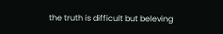the truth is difficult but beleving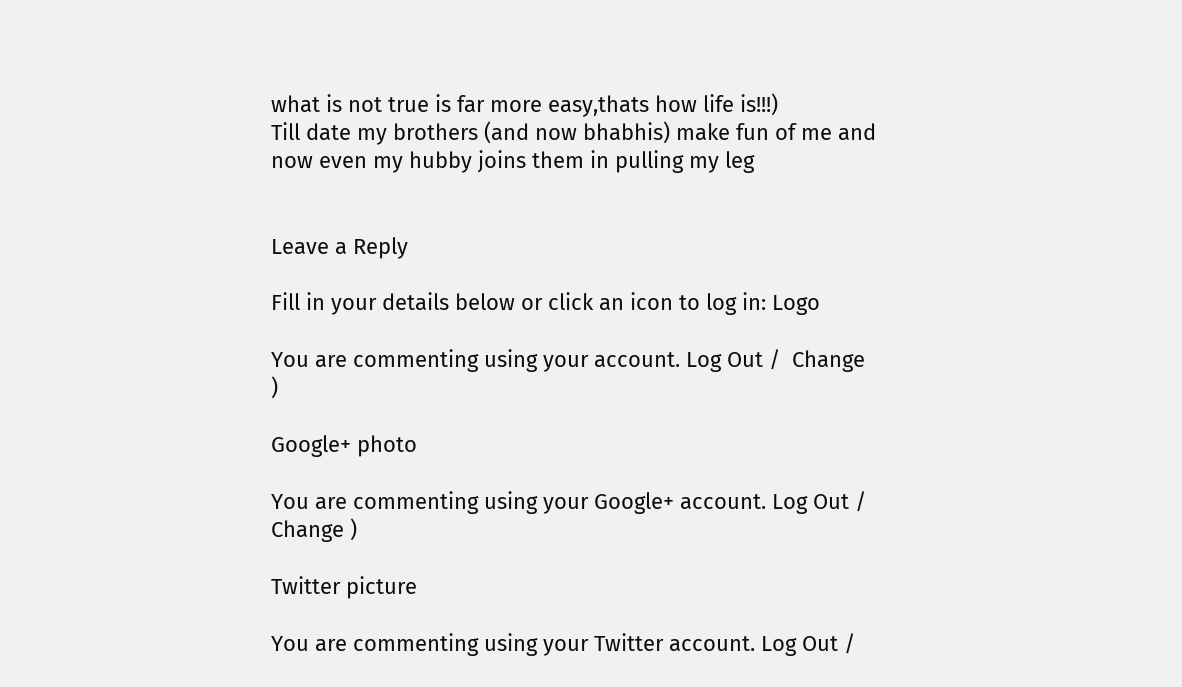what is not true is far more easy,thats how life is!!!)
Till date my brothers (and now bhabhis) make fun of me and now even my hubby joins them in pulling my leg


Leave a Reply

Fill in your details below or click an icon to log in: Logo

You are commenting using your account. Log Out /  Change )

Google+ photo

You are commenting using your Google+ account. Log Out /  Change )

Twitter picture

You are commenting using your Twitter account. Log Out /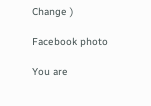Change )

Facebook photo

You are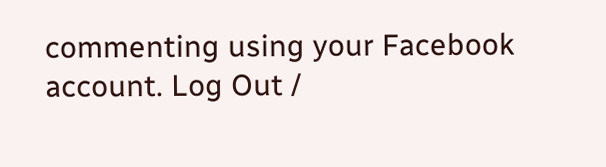commenting using your Facebook account. Log Out /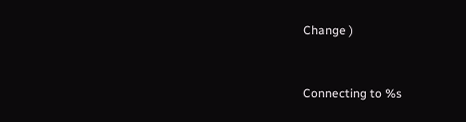Change )


Connecting to %s